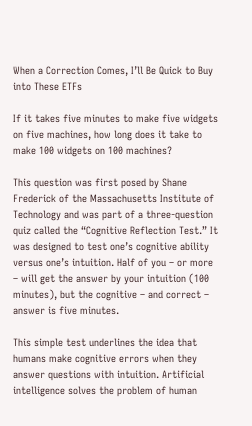When a Correction Comes, I’ll Be Quick to Buy into These ETFs

If it takes five minutes to make five widgets on five machines, how long does it take to make 100 widgets on 100 machines?

This question was first posed by Shane Frederick of the Massachusetts Institute of Technology and was part of a three-question quiz called the “Cognitive Reflection Test.” It was designed to test one’s cognitive ability versus one’s intuition. Half of you – or more – will get the answer by your intuition (100 minutes), but the cognitive – and correct – answer is five minutes.

This simple test underlines the idea that humans make cognitive errors when they answer questions with intuition. Artificial intelligence solves the problem of human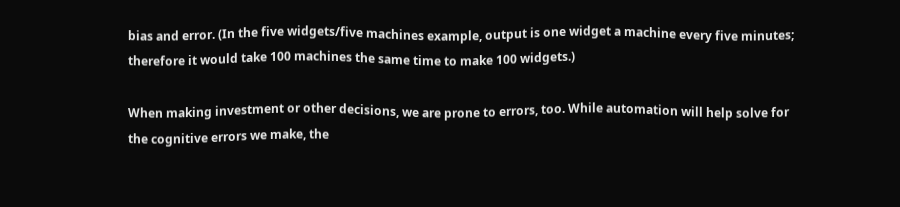bias and error. (In the five widgets/five machines example, output is one widget a machine every five minutes; therefore it would take 100 machines the same time to make 100 widgets.)

When making investment or other decisions, we are prone to errors, too. While automation will help solve for the cognitive errors we make, the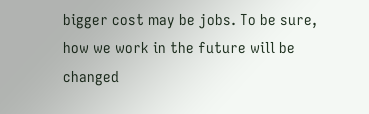bigger cost may be jobs. To be sure, how we work in the future will be changed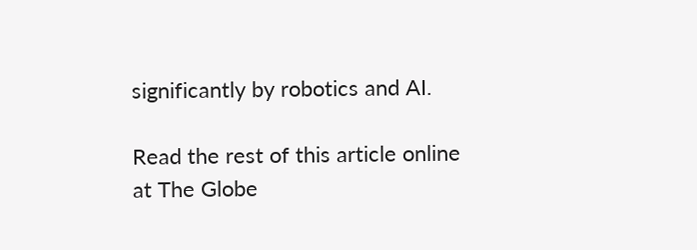significantly by robotics and AI.

Read the rest of this article online at The Globe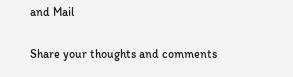and Mail

Share your thoughts and comments